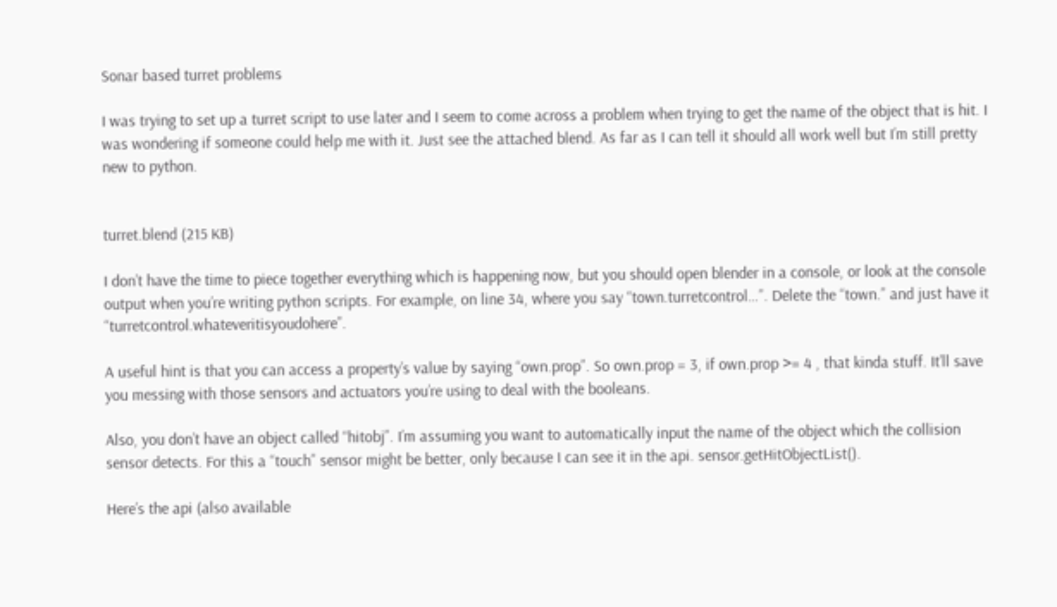Sonar based turret problems

I was trying to set up a turret script to use later and I seem to come across a problem when trying to get the name of the object that is hit. I was wondering if someone could help me with it. Just see the attached blend. As far as I can tell it should all work well but I’m still pretty new to python.


turret.blend (215 KB)

I don’t have the time to piece together everything which is happening now, but you should open blender in a console, or look at the console output when you’re writing python scripts. For example, on line 34, where you say “town.turretcontrol…”. Delete the “town.” and just have it “turretcontrol.whateveritisyoudohere”.

A useful hint is that you can access a property’s value by saying “own.prop”. So own.prop = 3, if own.prop >= 4 , that kinda stuff. It’ll save you messing with those sensors and actuators you’re using to deal with the booleans.

Also, you don’t have an object called “hitobj”. I’m assuming you want to automatically input the name of the object which the collision sensor detects. For this a “touch” sensor might be better, only because I can see it in the api. sensor.getHitObjectList().

Here’s the api (also available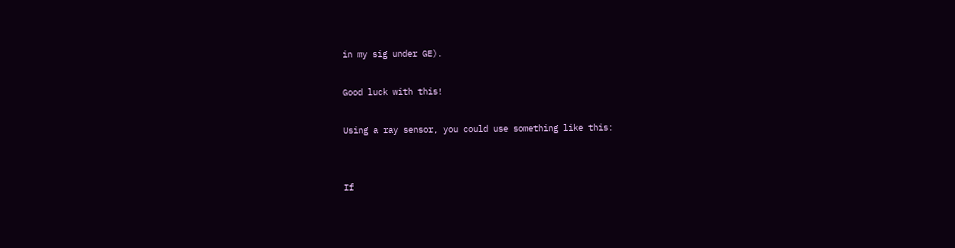in my sig under GE).

Good luck with this!

Using a ray sensor, you could use something like this:


If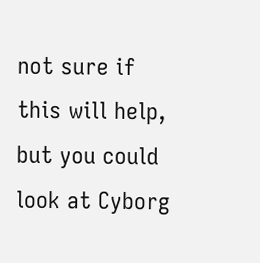not sure if this will help, but you could look at Cyborg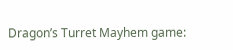Dragon’s Turret Mayhem game: